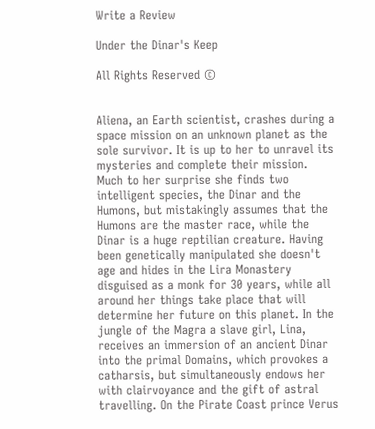Write a Review

Under the Dinar's Keep

All Rights Reserved ©


Aliena, an Earth scientist, crashes during a space mission on an unknown planet as the sole survivor. It is up to her to unravel its mysteries and complete their mission. Much to her surprise she finds two intelligent species, the Dinar and the Humons, but mistakingly assumes that the Humons are the master race, while the Dinar is a huge reptilian creature. Having been genetically manipulated she doesn't age and hides in the Lira Monastery disguised as a monk for 30 years, while all around her things take place that will determine her future on this planet. In the jungle of the Magra a slave girl, Lina, receives an immersion of an ancient Dinar into the primal Domains, which provokes a catharsis, but simultaneously endows her with clairvoyance and the gift of astral travelling. On the Pirate Coast prince Verus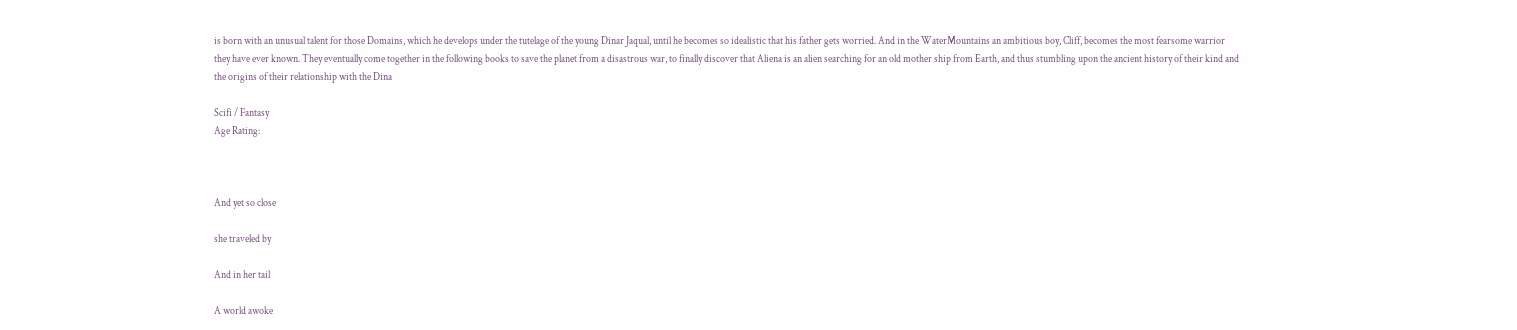is born with an unusual talent for those Domains, which he develops under the tutelage of the young Dinar Jaqual, until he becomes so idealistic that his father gets worried. And in the WaterMountains an ambitious boy, Cliff, becomes the most fearsome warrior they have ever known. They eventually come together in the following books to save the planet from a disastrous war, to finally discover that Aliena is an alien searching for an old mother ship from Earth, and thus stumbling upon the ancient history of their kind and the origins of their relationship with the Dina

Scifi / Fantasy
Age Rating:



And yet so close

she traveled by

And in her tail

A world awoke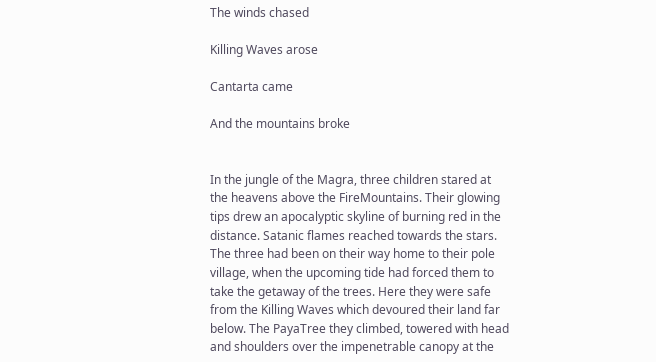The winds chased

Killing Waves arose

Cantarta came

And the mountains broke


In the jungle of the Magra, three children stared at the heavens above the FireMountains. Their glowing tips drew an apocalyptic skyline of burning red in the distance. Satanic flames reached towards the stars. The three had been on their way home to their pole village, when the upcoming tide had forced them to take the getaway of the trees. Here they were safe from the Killing Waves which devoured their land far below. The PayaTree they climbed, towered with head and shoulders over the impenetrable canopy at the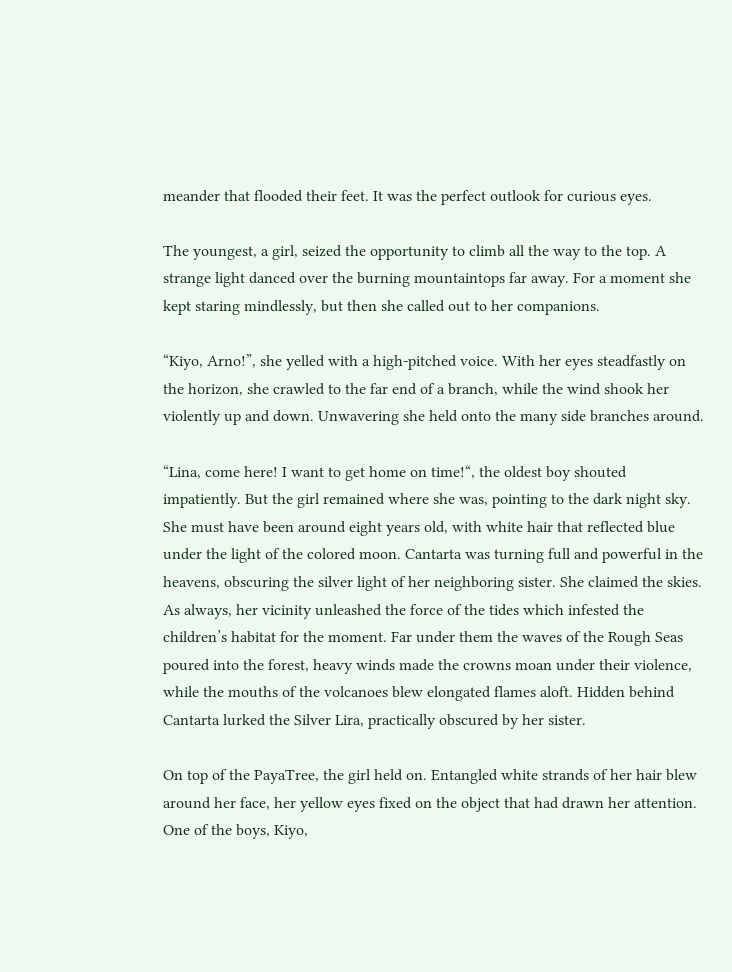meander that flooded their feet. It was the perfect outlook for curious eyes.

The youngest, a girl, seized the opportunity to climb all the way to the top. A strange light danced over the burning mountaintops far away. For a moment she kept staring mindlessly, but then she called out to her companions.

“Kiyo, Arno!”, she yelled with a high-pitched voice. With her eyes steadfastly on the horizon, she crawled to the far end of a branch, while the wind shook her violently up and down. Unwavering she held onto the many side branches around.

“Lina, come here! I want to get home on time!“, the oldest boy shouted impatiently. But the girl remained where she was, pointing to the dark night sky. She must have been around eight years old, with white hair that reflected blue under the light of the colored moon. Cantarta was turning full and powerful in the heavens, obscuring the silver light of her neighboring sister. She claimed the skies. As always, her vicinity unleashed the force of the tides which infested the children’s habitat for the moment. Far under them the waves of the Rough Seas poured into the forest, heavy winds made the crowns moan under their violence, while the mouths of the volcanoes blew elongated flames aloft. Hidden behind Cantarta lurked the Silver Lira, practically obscured by her sister.

On top of the PayaTree, the girl held on. Entangled white strands of her hair blew around her face, her yellow eyes fixed on the object that had drawn her attention. One of the boys, Kiyo,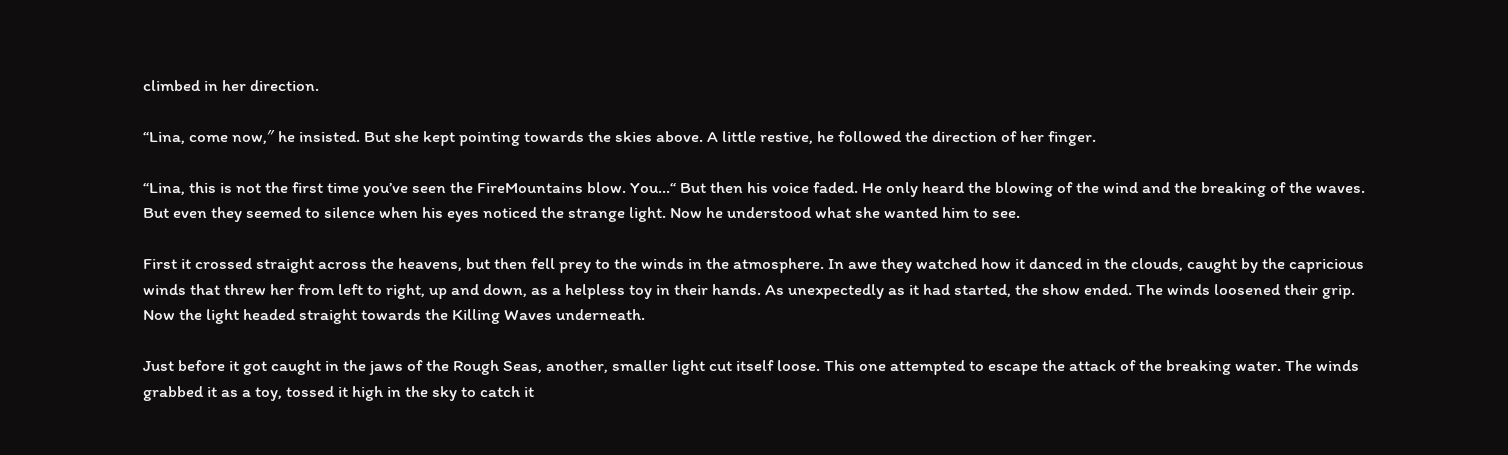climbed in her direction.

“Lina, come now,″ he insisted. But she kept pointing towards the skies above. A little restive, he followed the direction of her finger.

“Lina, this is not the first time you’ve seen the FireMountains blow. You...“ But then his voice faded. He only heard the blowing of the wind and the breaking of the waves. But even they seemed to silence when his eyes noticed the strange light. Now he understood what she wanted him to see.

First it crossed straight across the heavens, but then fell prey to the winds in the atmosphere. In awe they watched how it danced in the clouds, caught by the capricious winds that threw her from left to right, up and down, as a helpless toy in their hands. As unexpectedly as it had started, the show ended. The winds loosened their grip. Now the light headed straight towards the Killing Waves underneath.

Just before it got caught in the jaws of the Rough Seas, another, smaller light cut itself loose. This one attempted to escape the attack of the breaking water. The winds grabbed it as a toy, tossed it high in the sky to catch it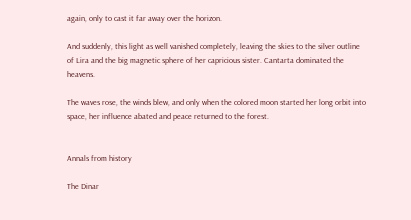again, only to cast it far away over the horizon.

And suddenly, this light as well vanished completely, leaving the skies to the silver outline of Lira and the big magnetic sphere of her capricious sister. Cantarta dominated the heavens.

The waves rose, the winds blew, and only when the colored moon started her long orbit into space, her influence abated and peace returned to the forest.


Annals from history

The Dinar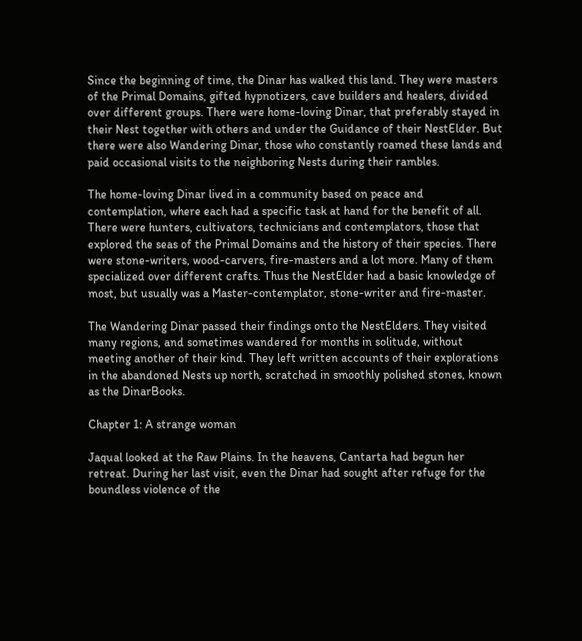Since the beginning of time, the Dinar has walked this land. They were masters of the Primal Domains, gifted hypnotizers, cave builders and healers, divided over different groups. There were home-loving Dinar, that preferably stayed in their Nest together with others and under the Guidance of their NestElder. But there were also Wandering Dinar, those who constantly roamed these lands and paid occasional visits to the neighboring Nests during their rambles.

The home-loving Dinar lived in a community based on peace and contemplation, where each had a specific task at hand for the benefit of all. There were hunters, cultivators, technicians and contemplators, those that explored the seas of the Primal Domains and the history of their species. There were stone-writers, wood-carvers, fire-masters and a lot more. Many of them specialized over different crafts. Thus the NestElder had a basic knowledge of most, but usually was a Master-contemplator, stone-writer and fire-master.

The Wandering Dinar passed their findings onto the NestElders. They visited many regions, and sometimes wandered for months in solitude, without meeting another of their kind. They left written accounts of their explorations in the abandoned Nests up north, scratched in smoothly polished stones, known as the DinarBooks.

Chapter 1: A strange woman

Jaqual looked at the Raw Plains. In the heavens, Cantarta had begun her retreat. During her last visit, even the Dinar had sought after refuge for the boundless violence of the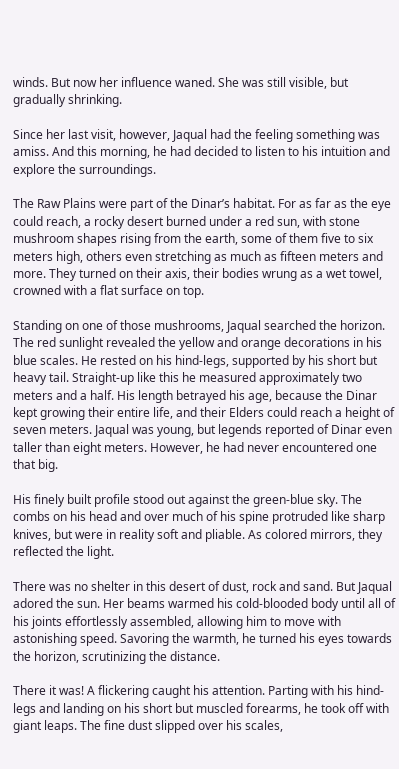winds. But now her influence waned. She was still visible, but gradually shrinking.

Since her last visit, however, Jaqual had the feeling something was amiss. And this morning, he had decided to listen to his intuition and explore the surroundings.

The Raw Plains were part of the Dinar’s habitat. For as far as the eye could reach, a rocky desert burned under a red sun, with stone mushroom shapes rising from the earth, some of them five to six meters high, others even stretching as much as fifteen meters and more. They turned on their axis, their bodies wrung as a wet towel, crowned with a flat surface on top.

Standing on one of those mushrooms, Jaqual searched the horizon. The red sunlight revealed the yellow and orange decorations in his blue scales. He rested on his hind-legs, supported by his short but heavy tail. Straight-up like this he measured approximately two meters and a half. His length betrayed his age, because the Dinar kept growing their entire life, and their Elders could reach a height of seven meters. Jaqual was young, but legends reported of Dinar even taller than eight meters. However, he had never encountered one that big.

His finely built profile stood out against the green-blue sky. The combs on his head and over much of his spine protruded like sharp knives, but were in reality soft and pliable. As colored mirrors, they reflected the light.

There was no shelter in this desert of dust, rock and sand. But Jaqual adored the sun. Her beams warmed his cold-blooded body until all of his joints effortlessly assembled, allowing him to move with astonishing speed. Savoring the warmth, he turned his eyes towards the horizon, scrutinizing the distance.

There it was! A flickering caught his attention. Parting with his hind-legs and landing on his short but muscled forearms, he took off with giant leaps. The fine dust slipped over his scales,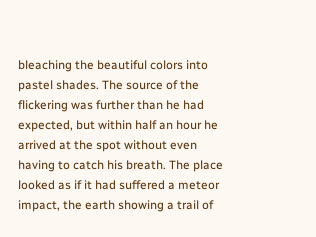bleaching the beautiful colors into pastel shades. The source of the flickering was further than he had expected, but within half an hour he arrived at the spot without even having to catch his breath. The place looked as if it had suffered a meteor impact, the earth showing a trail of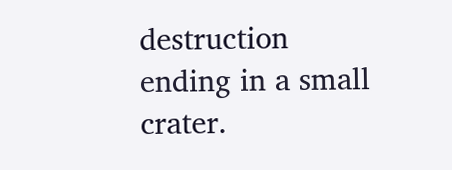destruction ending in a small crater.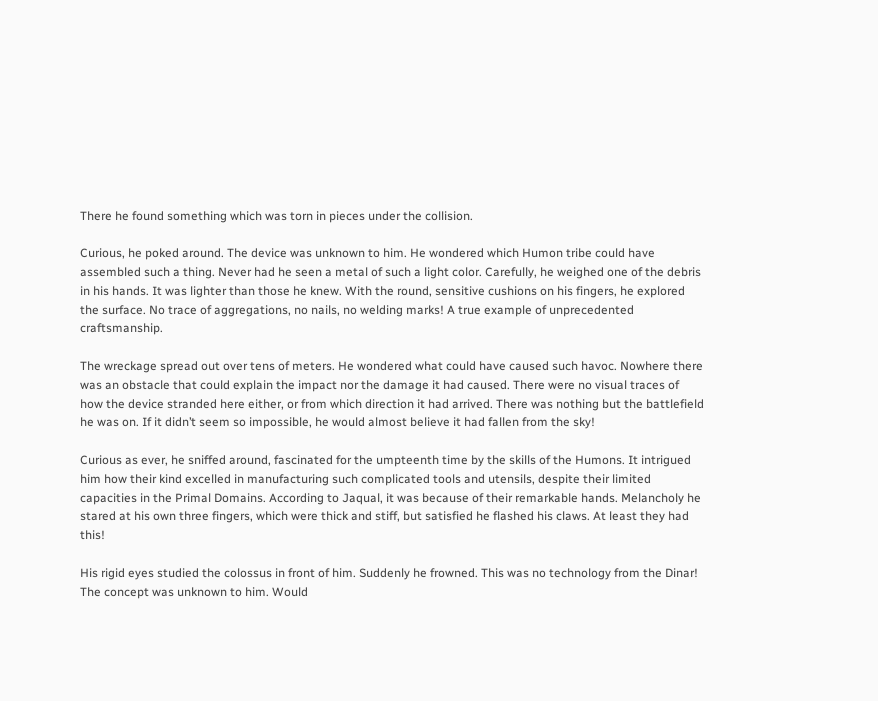There he found something which was torn in pieces under the collision.

Curious, he poked around. The device was unknown to him. He wondered which Humon tribe could have assembled such a thing. Never had he seen a metal of such a light color. Carefully, he weighed one of the debris in his hands. It was lighter than those he knew. With the round, sensitive cushions on his fingers, he explored the surface. No trace of aggregations, no nails, no welding marks! A true example of unprecedented craftsmanship.

The wreckage spread out over tens of meters. He wondered what could have caused such havoc. Nowhere there was an obstacle that could explain the impact nor the damage it had caused. There were no visual traces of how the device stranded here either, or from which direction it had arrived. There was nothing but the battlefield he was on. If it didn’t seem so impossible, he would almost believe it had fallen from the sky!

Curious as ever, he sniffed around, fascinated for the umpteenth time by the skills of the Humons. It intrigued him how their kind excelled in manufacturing such complicated tools and utensils, despite their limited capacities in the Primal Domains. According to Jaqual, it was because of their remarkable hands. Melancholy he stared at his own three fingers, which were thick and stiff, but satisfied he flashed his claws. At least they had this!

His rigid eyes studied the colossus in front of him. Suddenly he frowned. This was no technology from the Dinar! The concept was unknown to him. Would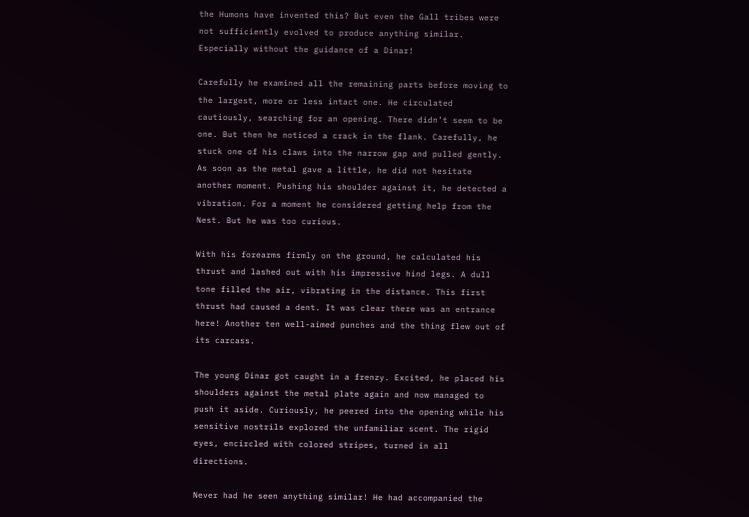the Humons have invented this? But even the Gall tribes were not sufficiently evolved to produce anything similar. Especially without the guidance of a Dinar!

Carefully he examined all the remaining parts before moving to the largest, more or less intact one. He circulated cautiously, searching for an opening. There didn’t seem to be one. But then he noticed a crack in the flank. Carefully, he stuck one of his claws into the narrow gap and pulled gently. As soon as the metal gave a little, he did not hesitate another moment. Pushing his shoulder against it, he detected a vibration. For a moment he considered getting help from the Nest. But he was too curious.

With his forearms firmly on the ground, he calculated his thrust and lashed out with his impressive hind legs. A dull tone filled the air, vibrating in the distance. This first thrust had caused a dent. It was clear there was an entrance here! Another ten well-aimed punches and the thing flew out of its carcass.

The young Dinar got caught in a frenzy. Excited, he placed his shoulders against the metal plate again and now managed to push it aside. Curiously, he peered into the opening while his sensitive nostrils explored the unfamiliar scent. The rigid eyes, encircled with colored stripes, turned in all directions.

Never had he seen anything similar! He had accompanied the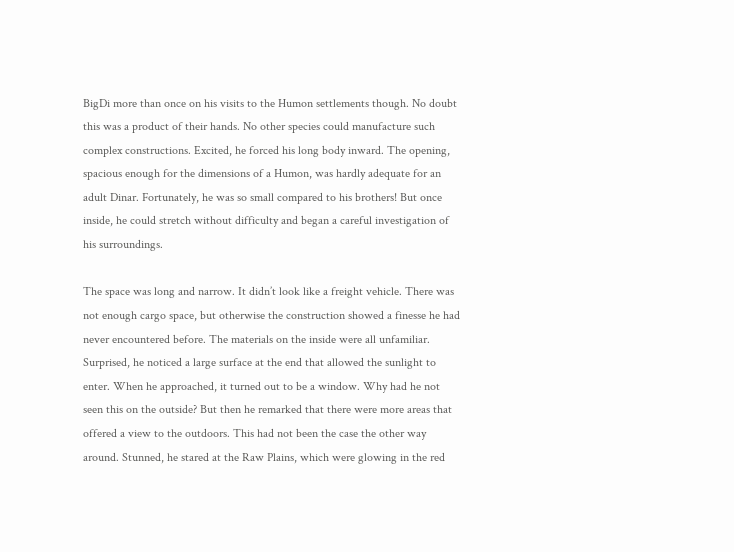BigDi more than once on his visits to the Humon settlements though. No doubt this was a product of their hands. No other species could manufacture such complex constructions. Excited, he forced his long body inward. The opening, spacious enough for the dimensions of a Humon, was hardly adequate for an adult Dinar. Fortunately, he was so small compared to his brothers! But once inside, he could stretch without difficulty and began a careful investigation of his surroundings.

The space was long and narrow. It didn’t look like a freight vehicle. There was not enough cargo space, but otherwise the construction showed a finesse he had never encountered before. The materials on the inside were all unfamiliar. Surprised, he noticed a large surface at the end that allowed the sunlight to enter. When he approached, it turned out to be a window. Why had he not seen this on the outside? But then he remarked that there were more areas that offered a view to the outdoors. This had not been the case the other way around. Stunned, he stared at the Raw Plains, which were glowing in the red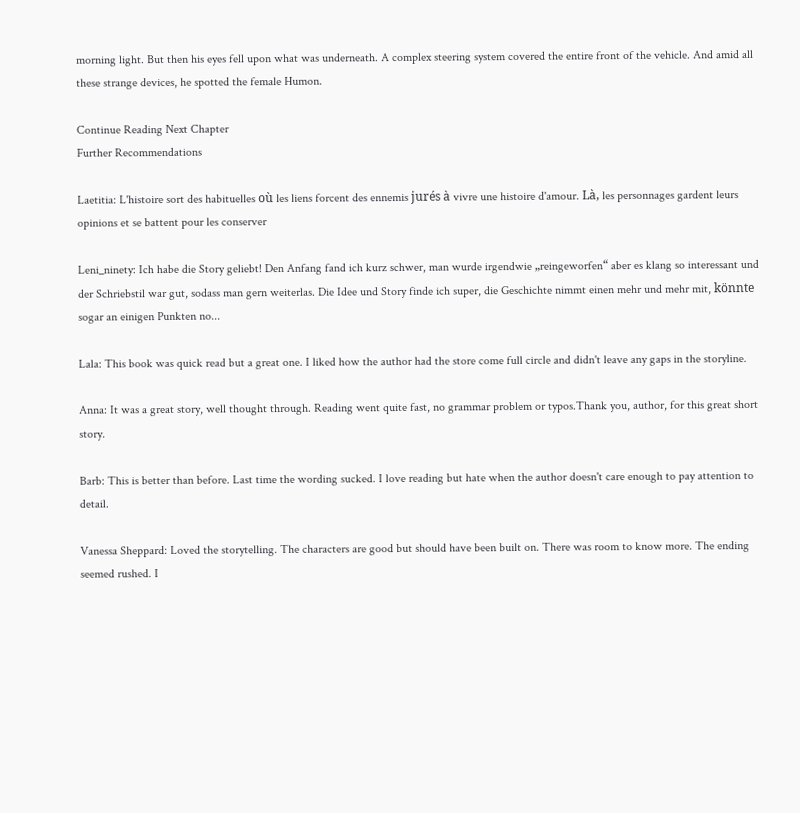morning light. But then his eyes fell upon what was underneath. A complex steering system covered the entire front of the vehicle. And amid all these strange devices, he spotted the female Humon.

Continue Reading Next Chapter
Further Recommendations

Laetitia: L'histoire sort des habituelles où les liens forcent des ennemis jurés à vivre une histoire d'amour. Là, les personnages gardent leurs opinions et se battent pour les conserver

Leni_ninety: Ich habe die Story geliebt! Den Anfang fand ich kurz schwer, man wurde irgendwie „reingeworfen“ aber es klang so interessant und der Schriebstil war gut, sodass man gern weiterlas. Die Idee und Story finde ich super, die Geschichte nimmt einen mehr und mehr mit, könnte sogar an einigen Punkten no...

Lala: This book was quick read but a great one. I liked how the author had the store come full circle and didn't leave any gaps in the storyline.

Anna: It was a great story, well thought through. Reading went quite fast, no grammar problem or typos.Thank you, author, for this great short story.

Barb: This is better than before. Last time the wording sucked. I love reading but hate when the author doesn't care enough to pay attention to detail.

Vanessa Sheppard: Loved the storytelling. The characters are good but should have been built on. There was room to know more. The ending seemed rushed. I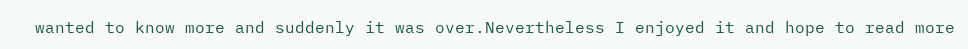wanted to know more and suddenly it was over.Nevertheless I enjoyed it and hope to read more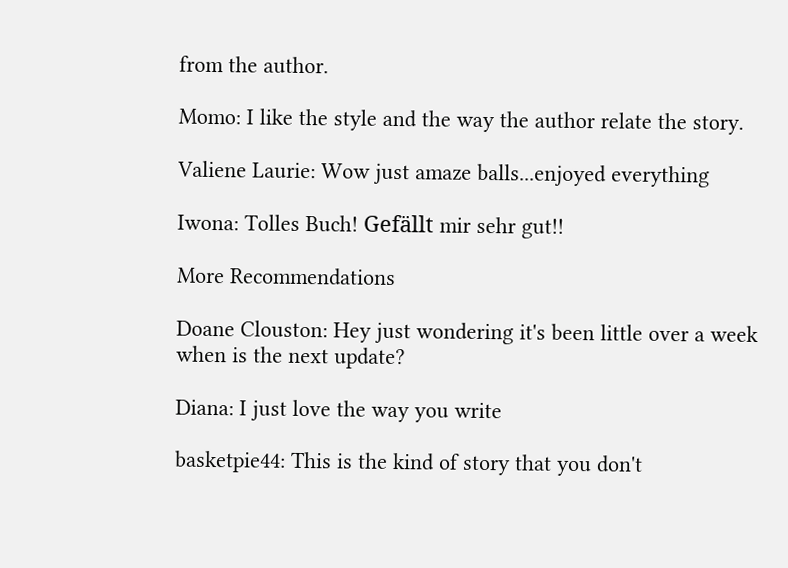from the author.

Momo: I like the style and the way the author relate the story.

Valiene Laurie: Wow just amaze balls...enjoyed everything

Iwona: Tolles Buch! Gefällt mir sehr gut!!

More Recommendations

Doane Clouston: Hey just wondering it's been little over a week when is the next update?

Diana: I just love the way you write

basketpie44: This is the kind of story that you don't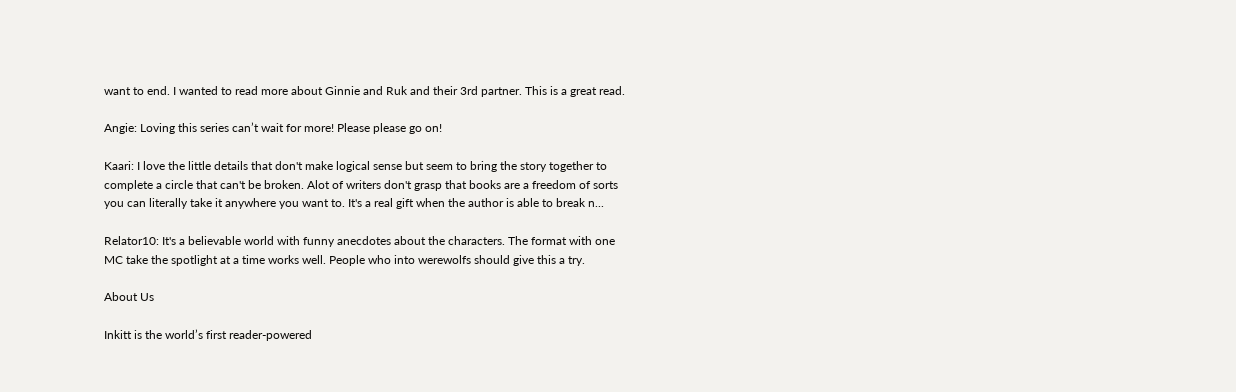want to end. I wanted to read more about Ginnie and Ruk and their 3rd partner. This is a great read.

Angie: Loving this series can’t wait for more! Please please go on!

Kaari: I love the little details that don't make logical sense but seem to bring the story together to complete a circle that can't be broken. Alot of writers don't grasp that books are a freedom of sorts you can literally take it anywhere you want to. It's a real gift when the author is able to break n...

Relator10: It's a believable world with funny anecdotes about the characters. The format with one MC take the spotlight at a time works well. People who into werewolfs should give this a try.

About Us

Inkitt is the world’s first reader-powered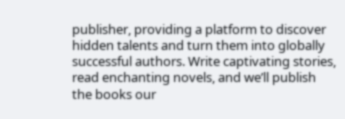publisher, providing a platform to discover hidden talents and turn them into globally successful authors. Write captivating stories, read enchanting novels, and we’ll publish the books our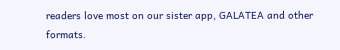readers love most on our sister app, GALATEA and other formats.